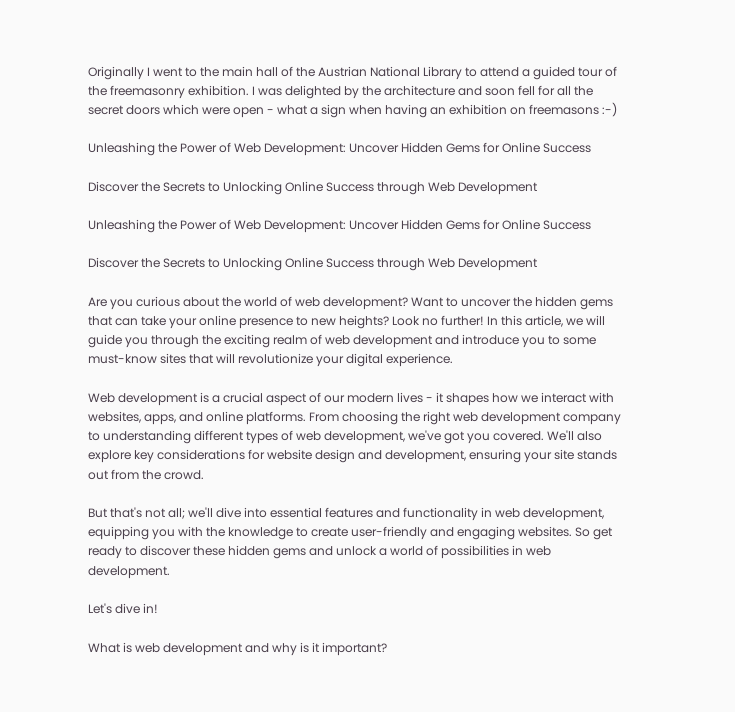Originally I went to the main hall of the Austrian National Library to attend a guided tour of the freemasonry exhibition. I was delighted by the architecture and soon fell for all the secret doors which were open - what a sign when having an exhibition on freemasons :-)

Unleashing the Power of Web Development: Uncover Hidden Gems for Online Success

Discover the Secrets to Unlocking Online Success through Web Development

Unleashing the Power of Web Development: Uncover Hidden Gems for Online Success

Discover the Secrets to Unlocking Online Success through Web Development

Are you curious about the world of web development? Want to uncover the hidden gems that can take your online presence to new heights? Look no further! In this article, we will guide you through the exciting realm of web development and introduce you to some must-know sites that will revolutionize your digital experience.

Web development is a crucial aspect of our modern lives - it shapes how we interact with websites, apps, and online platforms. From choosing the right web development company to understanding different types of web development, we've got you covered. We'll also explore key considerations for website design and development, ensuring your site stands out from the crowd.

But that's not all; we'll dive into essential features and functionality in web development, equipping you with the knowledge to create user-friendly and engaging websites. So get ready to discover these hidden gems and unlock a world of possibilities in web development.

Let's dive in!

What is web development and why is it important?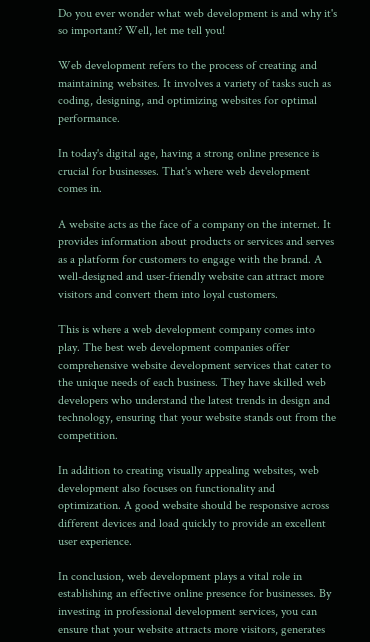Do you ever wonder what web development is and why it's so important? Well, let me tell you!

Web development refers to the process of creating and maintaining websites. It involves a variety of tasks such as coding, designing, and optimizing websites for optimal performance.

In today's digital age, having a strong online presence is crucial for businesses. That's where web development comes in.

A website acts as the face of a company on the internet. It provides information about products or services and serves as a platform for customers to engage with the brand. A well-designed and user-friendly website can attract more visitors and convert them into loyal customers.

This is where a web development company comes into play. The best web development companies offer comprehensive website development services that cater to the unique needs of each business. They have skilled web developers who understand the latest trends in design and technology, ensuring that your website stands out from the competition.

In addition to creating visually appealing websites, web development also focuses on functionality and optimization. A good website should be responsive across different devices and load quickly to provide an excellent user experience.

In conclusion, web development plays a vital role in establishing an effective online presence for businesses. By investing in professional development services, you can ensure that your website attracts more visitors, generates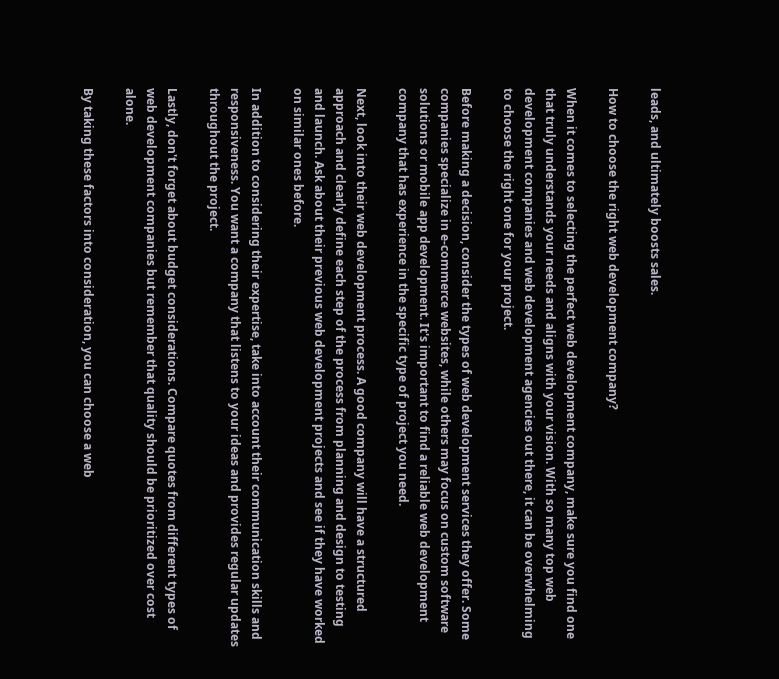leads, and ultimately boosts sales.

How to choose the right web development company?

When it comes to selecting the perfect web development company, make sure you find one that truly understands your needs and aligns with your vision. With so many top web development companies and web development agencies out there, it can be overwhelming to choose the right one for your project.

Before making a decision, consider the types of web development services they offer. Some companies specialize in e-commerce websites, while others may focus on custom software solutions or mobile app development. It's important to find a reliable web development company that has experience in the specific type of project you need.

Next, look into their web development process. A good company will have a structured approach and clearly define each step of the process from planning and design to testing and launch. Ask about their previous web development projects and see if they have worked on similar ones before.

In addition to considering their expertise, take into account their communication skills and responsiveness. You want a company that listens to your ideas and provides regular updates throughout the project.

Lastly, don't forget about budget considerations. Compare quotes from different types of web development companies but remember that quality should be prioritized over cost alone.

By taking these factors into consideration, you can choose a web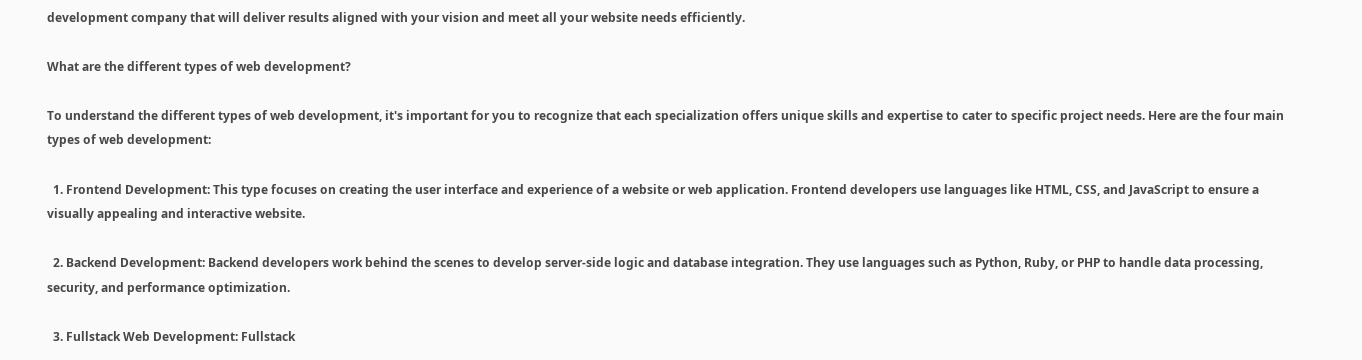development company that will deliver results aligned with your vision and meet all your website needs efficiently.

What are the different types of web development?

To understand the different types of web development, it's important for you to recognize that each specialization offers unique skills and expertise to cater to specific project needs. Here are the four main types of web development:

  1. Frontend Development: This type focuses on creating the user interface and experience of a website or web application. Frontend developers use languages like HTML, CSS, and JavaScript to ensure a visually appealing and interactive website.

  2. Backend Development: Backend developers work behind the scenes to develop server-side logic and database integration. They use languages such as Python, Ruby, or PHP to handle data processing, security, and performance optimization.

  3. Fullstack Web Development: Fullstack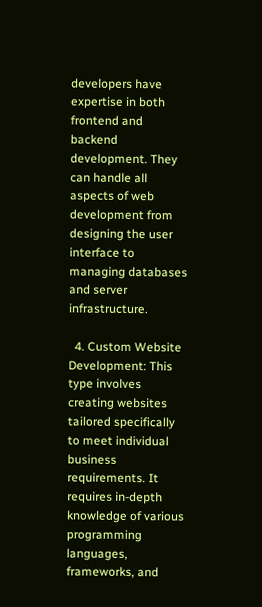developers have expertise in both frontend and backend development. They can handle all aspects of web development from designing the user interface to managing databases and server infrastructure.

  4. Custom Website Development: This type involves creating websites tailored specifically to meet individual business requirements. It requires in-depth knowledge of various programming languages, frameworks, and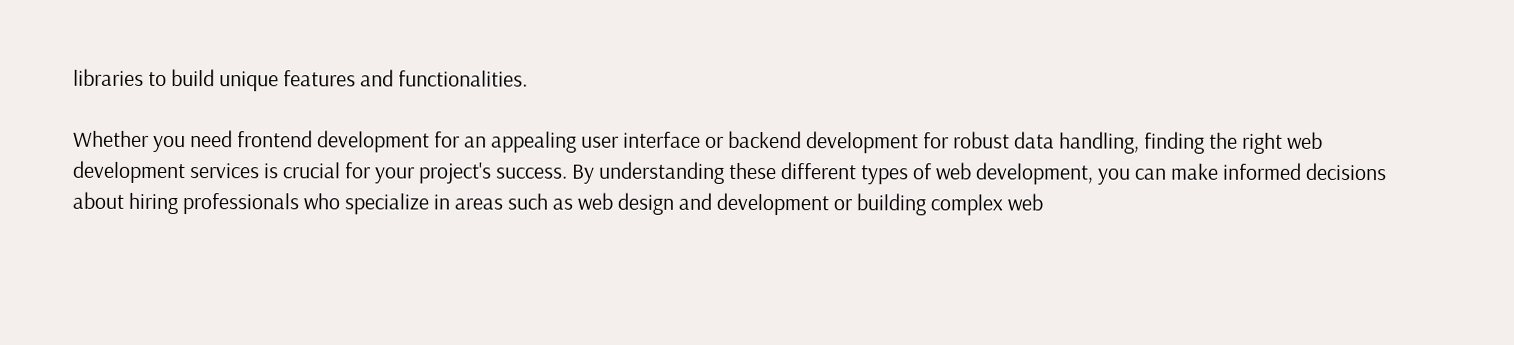libraries to build unique features and functionalities.

Whether you need frontend development for an appealing user interface or backend development for robust data handling, finding the right web development services is crucial for your project's success. By understanding these different types of web development, you can make informed decisions about hiring professionals who specialize in areas such as web design and development or building complex web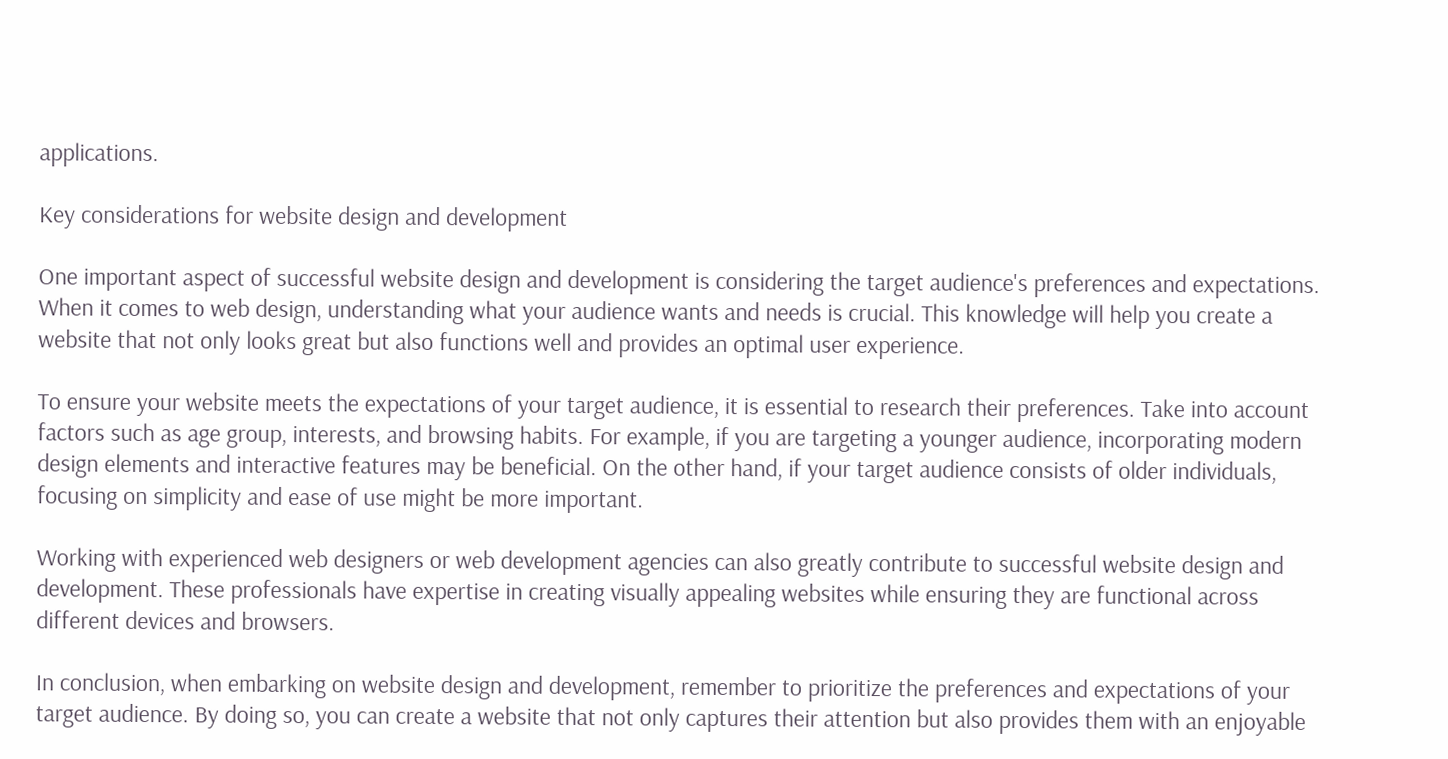applications.

Key considerations for website design and development

One important aspect of successful website design and development is considering the target audience's preferences and expectations. When it comes to web design, understanding what your audience wants and needs is crucial. This knowledge will help you create a website that not only looks great but also functions well and provides an optimal user experience.

To ensure your website meets the expectations of your target audience, it is essential to research their preferences. Take into account factors such as age group, interests, and browsing habits. For example, if you are targeting a younger audience, incorporating modern design elements and interactive features may be beneficial. On the other hand, if your target audience consists of older individuals, focusing on simplicity and ease of use might be more important.

Working with experienced web designers or web development agencies can also greatly contribute to successful website design and development. These professionals have expertise in creating visually appealing websites while ensuring they are functional across different devices and browsers.

In conclusion, when embarking on website design and development, remember to prioritize the preferences and expectations of your target audience. By doing so, you can create a website that not only captures their attention but also provides them with an enjoyable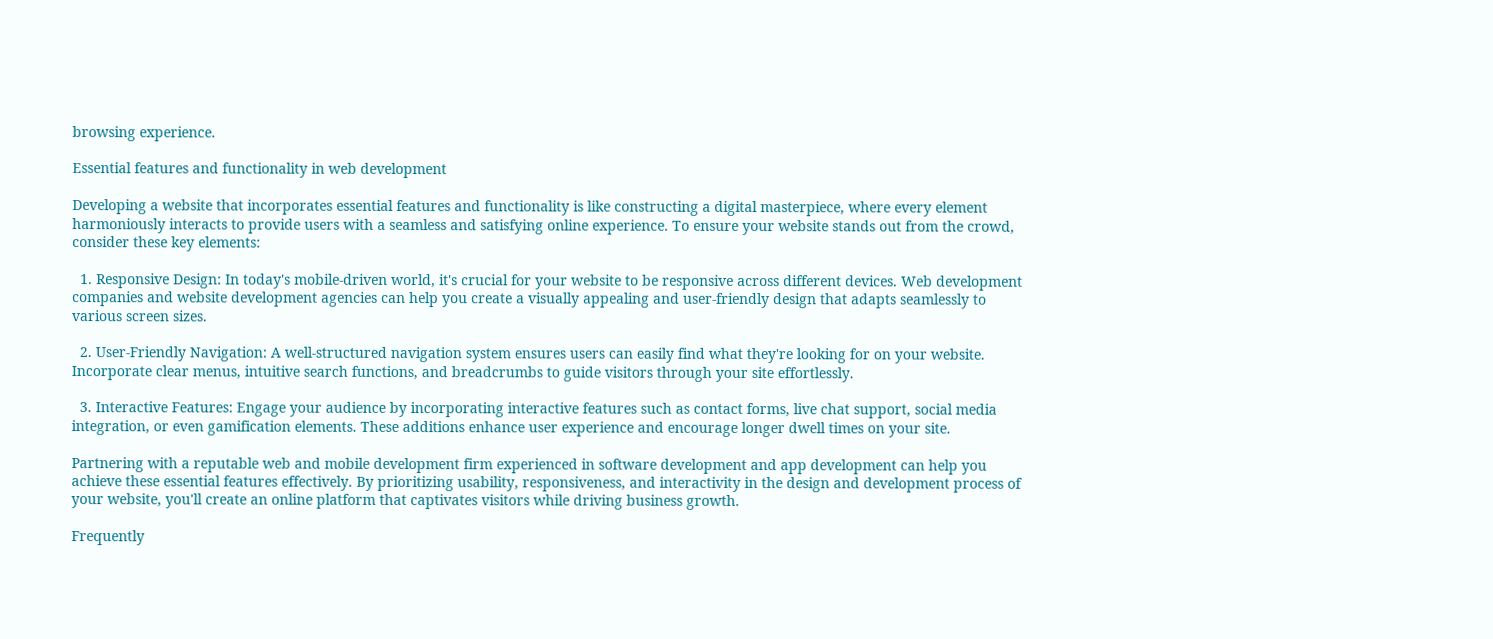browsing experience.

Essential features and functionality in web development

Developing a website that incorporates essential features and functionality is like constructing a digital masterpiece, where every element harmoniously interacts to provide users with a seamless and satisfying online experience. To ensure your website stands out from the crowd, consider these key elements:

  1. Responsive Design: In today's mobile-driven world, it's crucial for your website to be responsive across different devices. Web development companies and website development agencies can help you create a visually appealing and user-friendly design that adapts seamlessly to various screen sizes.

  2. User-Friendly Navigation: A well-structured navigation system ensures users can easily find what they're looking for on your website. Incorporate clear menus, intuitive search functions, and breadcrumbs to guide visitors through your site effortlessly.

  3. Interactive Features: Engage your audience by incorporating interactive features such as contact forms, live chat support, social media integration, or even gamification elements. These additions enhance user experience and encourage longer dwell times on your site.

Partnering with a reputable web and mobile development firm experienced in software development and app development can help you achieve these essential features effectively. By prioritizing usability, responsiveness, and interactivity in the design and development process of your website, you'll create an online platform that captivates visitors while driving business growth.

Frequently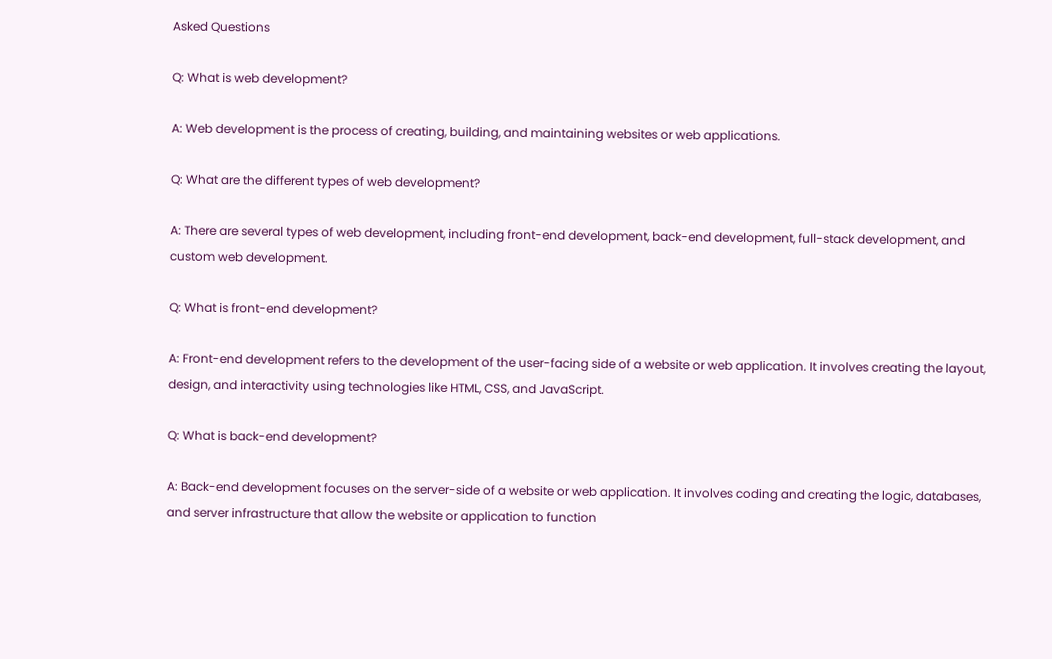Asked Questions

Q: What is web development?

A: Web development is the process of creating, building, and maintaining websites or web applications.

Q: What are the different types of web development?

A: There are several types of web development, including front-end development, back-end development, full-stack development, and custom web development.

Q: What is front-end development?

A: Front-end development refers to the development of the user-facing side of a website or web application. It involves creating the layout, design, and interactivity using technologies like HTML, CSS, and JavaScript.

Q: What is back-end development?

A: Back-end development focuses on the server-side of a website or web application. It involves coding and creating the logic, databases, and server infrastructure that allow the website or application to function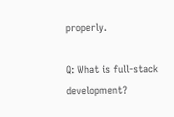properly.

Q: What is full-stack development?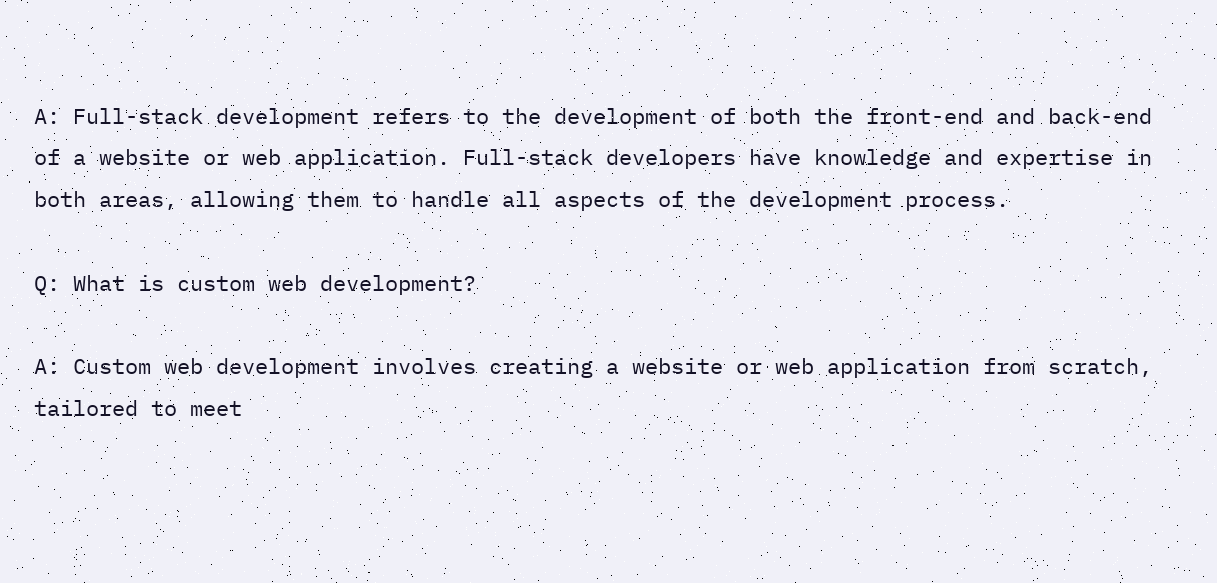A: Full-stack development refers to the development of both the front-end and back-end of a website or web application. Full-stack developers have knowledge and expertise in both areas, allowing them to handle all aspects of the development process.

Q: What is custom web development?

A: Custom web development involves creating a website or web application from scratch, tailored to meet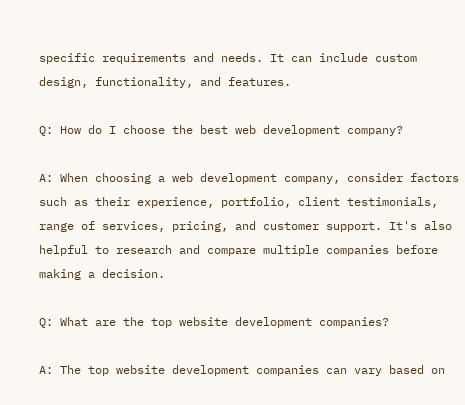specific requirements and needs. It can include custom design, functionality, and features.

Q: How do I choose the best web development company?

A: When choosing a web development company, consider factors such as their experience, portfolio, client testimonials, range of services, pricing, and customer support. It's also helpful to research and compare multiple companies before making a decision.

Q: What are the top website development companies?

A: The top website development companies can vary based on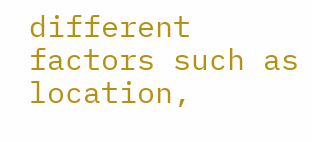different factors such as location,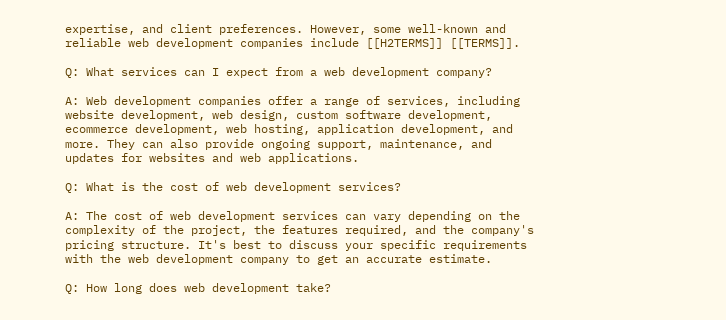expertise, and client preferences. However, some well-known and reliable web development companies include [[H2TERMS]] [[TERMS]].

Q: What services can I expect from a web development company?

A: Web development companies offer a range of services, including website development, web design, custom software development, ecommerce development, web hosting, application development, and more. They can also provide ongoing support, maintenance, and updates for websites and web applications.

Q: What is the cost of web development services?

A: The cost of web development services can vary depending on the complexity of the project, the features required, and the company's pricing structure. It's best to discuss your specific requirements with the web development company to get an accurate estimate.

Q: How long does web development take?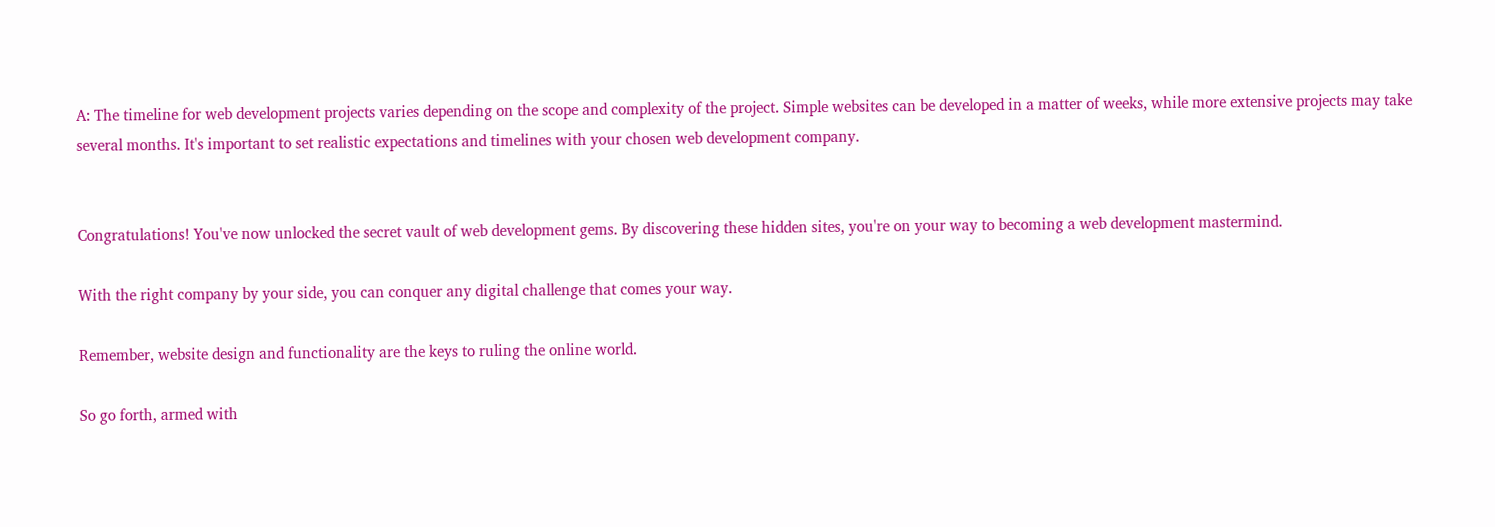A: The timeline for web development projects varies depending on the scope and complexity of the project. Simple websites can be developed in a matter of weeks, while more extensive projects may take several months. It's important to set realistic expectations and timelines with your chosen web development company.


Congratulations! You've now unlocked the secret vault of web development gems. By discovering these hidden sites, you're on your way to becoming a web development mastermind.

With the right company by your side, you can conquer any digital challenge that comes your way.

Remember, website design and functionality are the keys to ruling the online world.

So go forth, armed with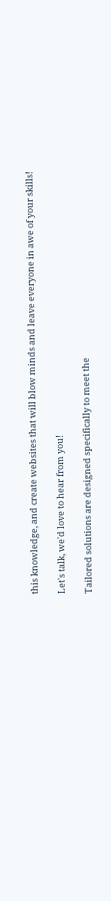this knowledge, and create websites that will blow minds and leave everyone in awe of your skills!

Let's talk, we'd love to hear from you!

Tailored solutions are designed specifically to meet the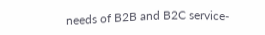needs of B2B and B2C service-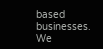based businesses. We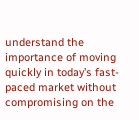understand the importance of moving quickly in today’s fast-paced market without compromising on the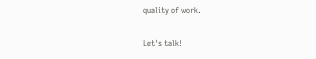quality of work.

Let's talk!